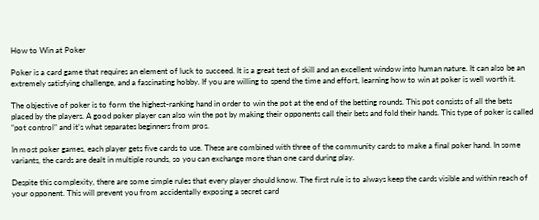How to Win at Poker

Poker is a card game that requires an element of luck to succeed. It is a great test of skill and an excellent window into human nature. It can also be an extremely satisfying challenge, and a fascinating hobby. If you are willing to spend the time and effort, learning how to win at poker is well worth it.

The objective of poker is to form the highest-ranking hand in order to win the pot at the end of the betting rounds. This pot consists of all the bets placed by the players. A good poker player can also win the pot by making their opponents call their bets and fold their hands. This type of poker is called “pot control” and it’s what separates beginners from pros.

In most poker games, each player gets five cards to use. These are combined with three of the community cards to make a final poker hand. In some variants, the cards are dealt in multiple rounds, so you can exchange more than one card during play.

Despite this complexity, there are some simple rules that every player should know. The first rule is to always keep the cards visible and within reach of your opponent. This will prevent you from accidentally exposing a secret card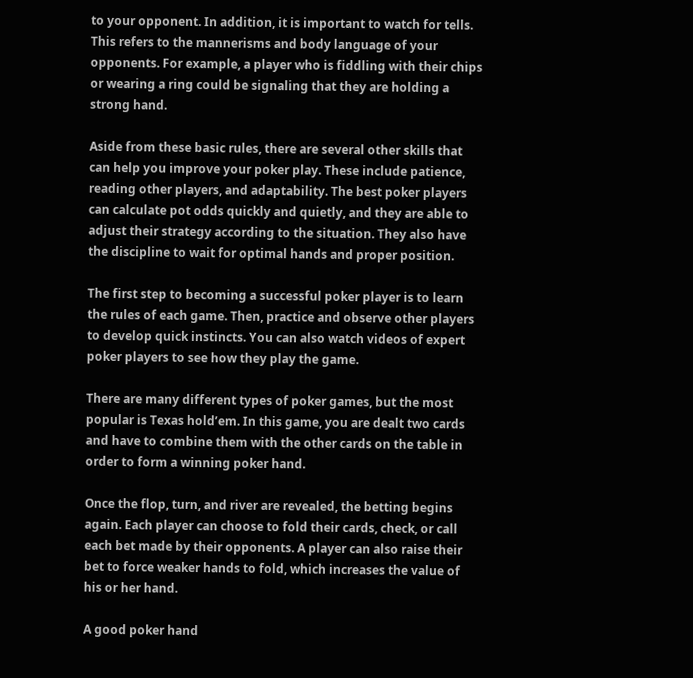to your opponent. In addition, it is important to watch for tells. This refers to the mannerisms and body language of your opponents. For example, a player who is fiddling with their chips or wearing a ring could be signaling that they are holding a strong hand.

Aside from these basic rules, there are several other skills that can help you improve your poker play. These include patience, reading other players, and adaptability. The best poker players can calculate pot odds quickly and quietly, and they are able to adjust their strategy according to the situation. They also have the discipline to wait for optimal hands and proper position.

The first step to becoming a successful poker player is to learn the rules of each game. Then, practice and observe other players to develop quick instincts. You can also watch videos of expert poker players to see how they play the game.

There are many different types of poker games, but the most popular is Texas hold’em. In this game, you are dealt two cards and have to combine them with the other cards on the table in order to form a winning poker hand.

Once the flop, turn, and river are revealed, the betting begins again. Each player can choose to fold their cards, check, or call each bet made by their opponents. A player can also raise their bet to force weaker hands to fold, which increases the value of his or her hand.

A good poker hand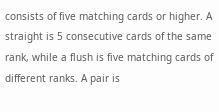consists of five matching cards or higher. A straight is 5 consecutive cards of the same rank, while a flush is five matching cards of different ranks. A pair is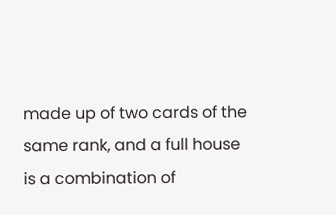made up of two cards of the same rank, and a full house is a combination of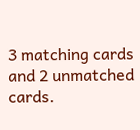3 matching cards and 2 unmatched cards.